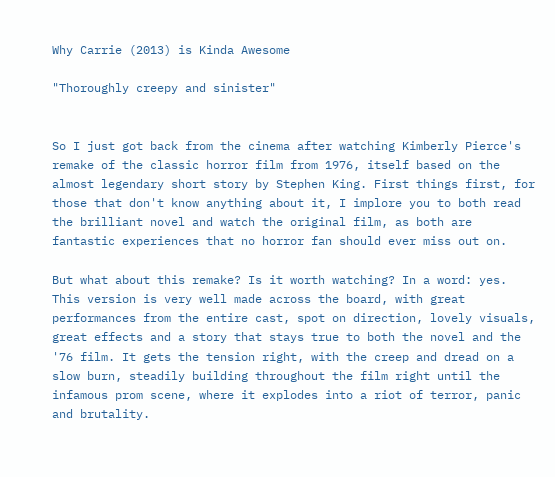Why Carrie (2013) is Kinda Awesome

"Thoroughly creepy and sinister"


So I just got back from the cinema after watching Kimberly Pierce's remake of the classic horror film from 1976, itself based on the almost legendary short story by Stephen King. First things first, for those that don't know anything about it, I implore you to both read the brilliant novel and watch the original film, as both are fantastic experiences that no horror fan should ever miss out on.

But what about this remake? Is it worth watching? In a word: yes. This version is very well made across the board, with great performances from the entire cast, spot on direction, lovely visuals, great effects and a story that stays true to both the novel and the '76 film. It gets the tension right, with the creep and dread on a slow burn, steadily building throughout the film right until the infamous prom scene, where it explodes into a riot of terror, panic and brutality.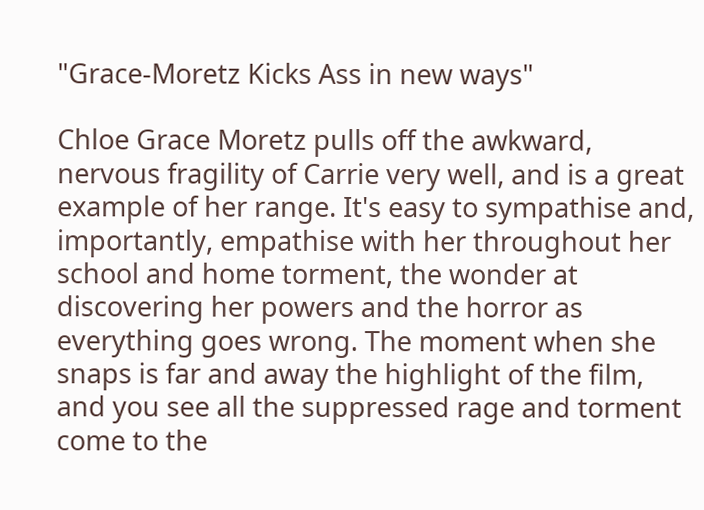"Grace-Moretz Kicks Ass in new ways"

Chloe Grace Moretz pulls off the awkward, nervous fragility of Carrie very well, and is a great example of her range. It's easy to sympathise and, importantly, empathise with her throughout her school and home torment, the wonder at discovering her powers and the horror as everything goes wrong. The moment when she snaps is far and away the highlight of the film, and you see all the suppressed rage and torment come to the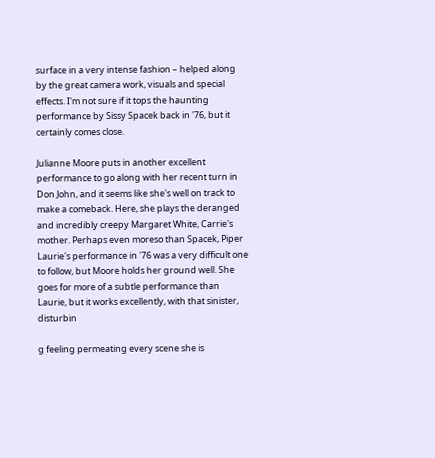surface in a very intense fashion – helped along by the great camera work, visuals and special effects. I'm not sure if it tops the haunting performance by Sissy Spacek back in '76, but it certainly comes close.

Julianne Moore puts in another excellent performance to go along with her recent turn in Don John, and it seems like she's well on track to make a comeback. Here, she plays the deranged and incredibly creepy Margaret White, Carrie's mother. Perhaps even moreso than Spacek, Piper Laurie's performance in '76 was a very difficult one to follow, but Moore holds her ground well. She goes for more of a subtle performance than Laurie, but it works excellently, with that sinister, disturbin

g feeling permeating every scene she is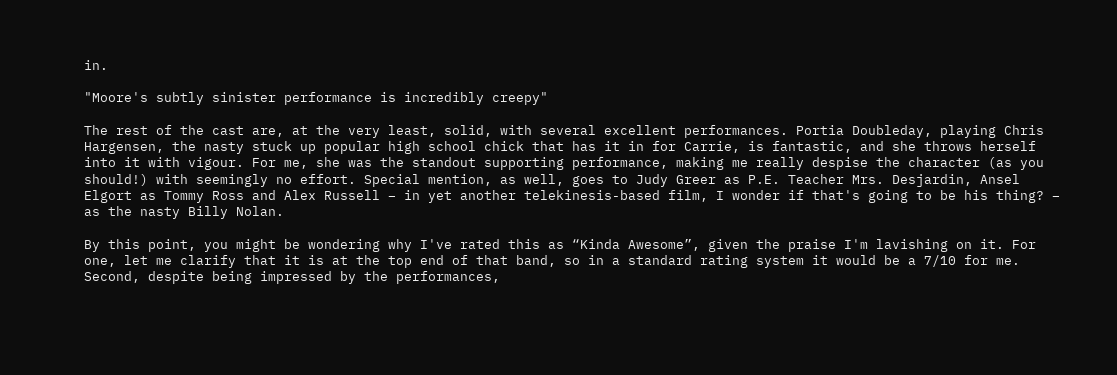in.

"Moore's subtly sinister performance is incredibly creepy"

The rest of the cast are, at the very least, solid, with several excellent performances. Portia Doubleday, playing Chris Hargensen, the nasty stuck up popular high school chick that has it in for Carrie, is fantastic, and she throws herself into it with vigour. For me, she was the standout supporting performance, making me really despise the character (as you should!) with seemingly no effort. Special mention, as well, goes to Judy Greer as P.E. Teacher Mrs. Desjardin, Ansel Elgort as Tommy Ross and Alex Russell – in yet another telekinesis-based film, I wonder if that's going to be his thing? – as the nasty Billy Nolan.

By this point, you might be wondering why I've rated this as “Kinda Awesome”, given the praise I'm lavishing on it. For one, let me clarify that it is at the top end of that band, so in a standard rating system it would be a 7/10 for me. Second, despite being impressed by the performances,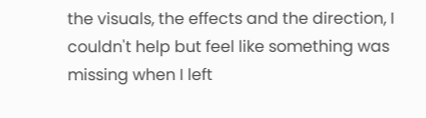the visuals, the effects and the direction, I couldn't help but feel like something was missing when I left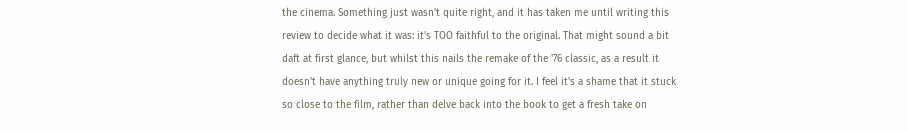the cinema. Something just wasn't quite right, and it has taken me until writing this review to decide what it was: it's TOO faithful to the original. That might sound a bit daft at first glance, but whilst this nails the remake of the '76 classic, as a result it doesn't have anything truly new or unique going for it. I feel it's a shame that it stuck so close to the film, rather than delve back into the book to get a fresh take on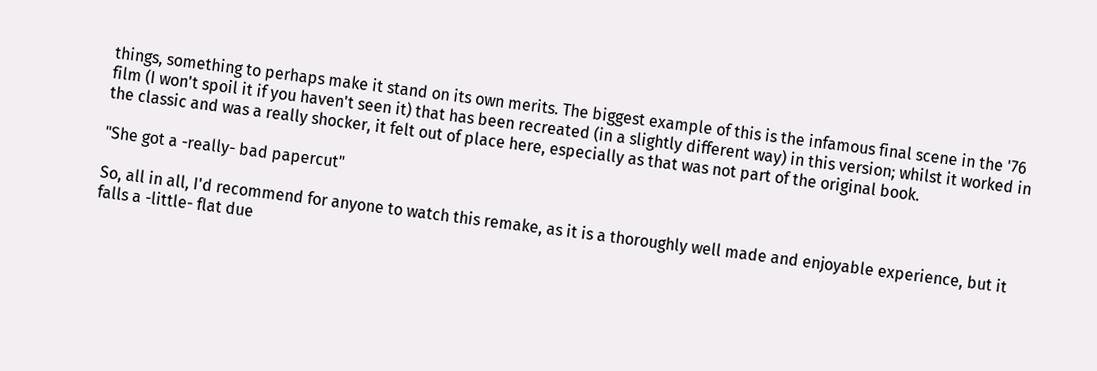things, something to perhaps make it stand on its own merits. The biggest example of this is the infamous final scene in the '76 film (I won't spoil it if you haven't seen it) that has been recreated (in a slightly different way) in this version; whilst it worked in the classic and was a really shocker, it felt out of place here, especially as that was not part of the original book.

"She got a -really- bad papercut"

So, all in all, I'd recommend for anyone to watch this remake, as it is a thoroughly well made and enjoyable experience, but it falls a -little- flat due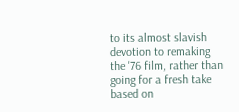to its almost slavish devotion to remaking the '76 film, rather than going for a fresh take based on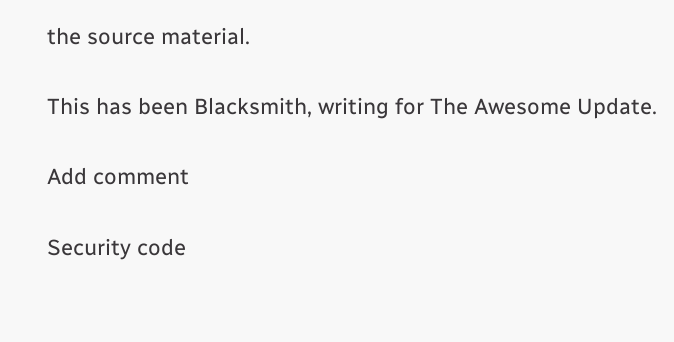the source material.

This has been Blacksmith, writing for The Awesome Update.

Add comment

Security code